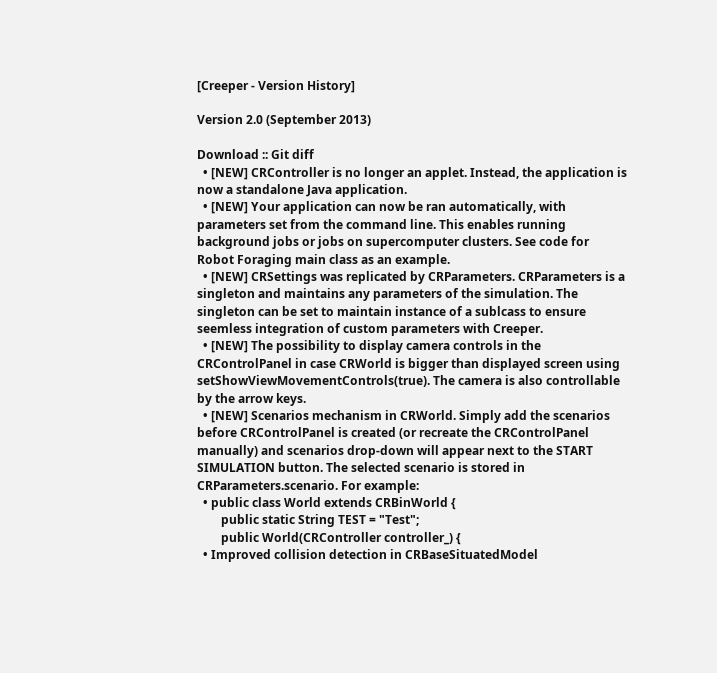[Creeper - Version History]

Version 2.0 (September 2013)

Download :: Git diff
  • [NEW] CRController is no longer an applet. Instead, the application is now a standalone Java application.
  • [NEW] Your application can now be ran automatically, with parameters set from the command line. This enables running background jobs or jobs on supercomputer clusters. See code for Robot Foraging main class as an example.
  • [NEW] CRSettings was replicated by CRParameters. CRParameters is a singleton and maintains any parameters of the simulation. The singleton can be set to maintain instance of a sublcass to ensure seemless integration of custom parameters with Creeper.
  • [NEW] The possibility to display camera controls in the CRControlPanel in case CRWorld is bigger than displayed screen using setShowViewMovementControls(true). The camera is also controllable by the arrow keys.
  • [NEW] Scenarios mechanism in CRWorld. Simply add the scenarios before CRControlPanel is created (or recreate the CRControlPanel manually) and scenarios drop-down will appear next to the START SIMULATION button. The selected scenario is stored in CRParameters.scenario. For example:
  • public class World extends CRBinWorld {
        public static String TEST = "Test";
        public World(CRController controller_) {
  • Improved collision detection in CRBaseSituatedModel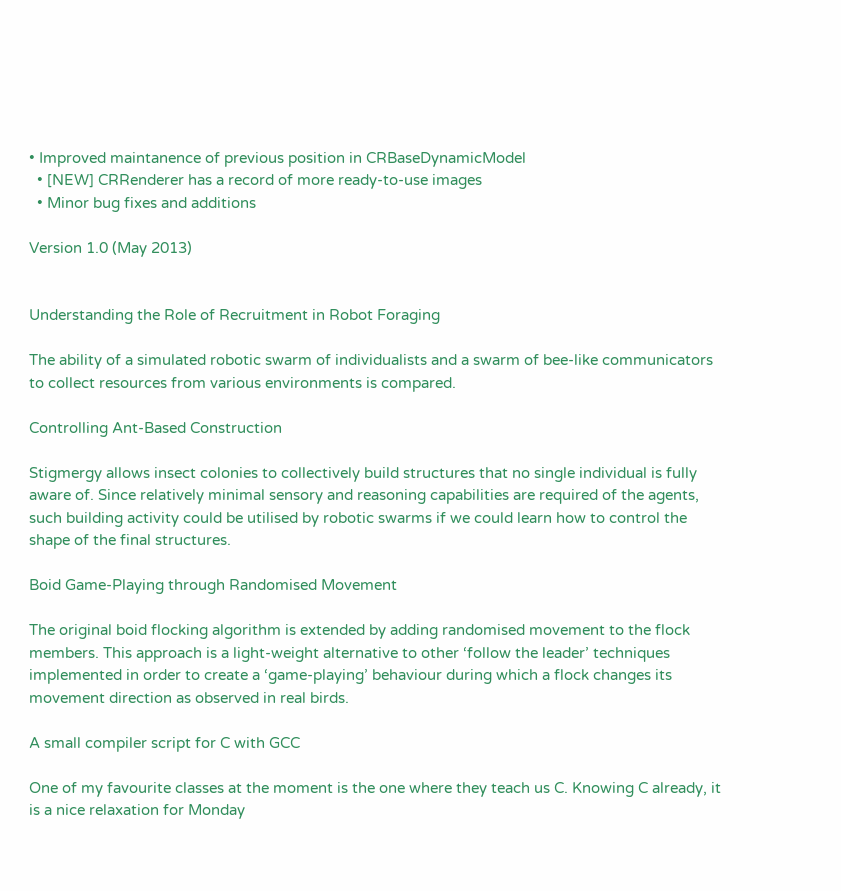• Improved maintanence of previous position in CRBaseDynamicModel
  • [NEW] CRRenderer has a record of more ready-to-use images
  • Minor bug fixes and additions

Version 1.0 (May 2013)


Understanding the Role of Recruitment in Robot Foraging

The ability of a simulated robotic swarm of individualists and a swarm of bee-like communicators to collect resources from various environments is compared.

Controlling Ant-Based Construction

Stigmergy allows insect colonies to collectively build structures that no single individual is fully aware of. Since relatively minimal sensory and reasoning capabilities are required of the agents, such building activity could be utilised by robotic swarms if we could learn how to control the shape of the final structures.

Boid Game-Playing through Randomised Movement

The original boid flocking algorithm is extended by adding randomised movement to the flock members. This approach is a light-weight alternative to other ‘follow the leader’ techniques implemented in order to create a ‘game-playing’ behaviour during which a flock changes its movement direction as observed in real birds.

A small compiler script for C with GCC

One of my favourite classes at the moment is the one where they teach us C. Knowing C already, it is a nice relaxation for Monday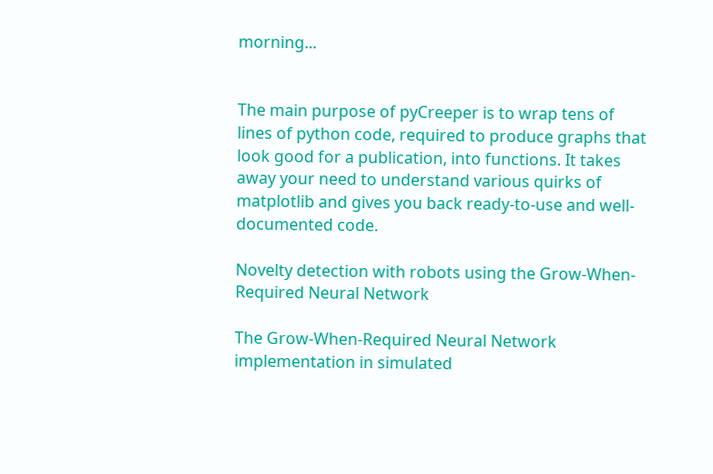morning...


The main purpose of pyCreeper is to wrap tens of lines of python code, required to produce graphs that look good for a publication, into functions. It takes away your need to understand various quirks of matplotlib and gives you back ready-to-use and well-documented code.

Novelty detection with robots using the Grow-When-Required Neural Network

The Grow-When-Required Neural Network implementation in simulated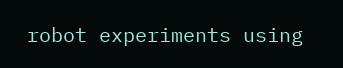robot experiments using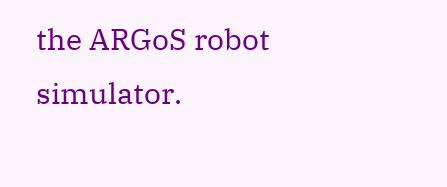the ARGoS robot simulator.